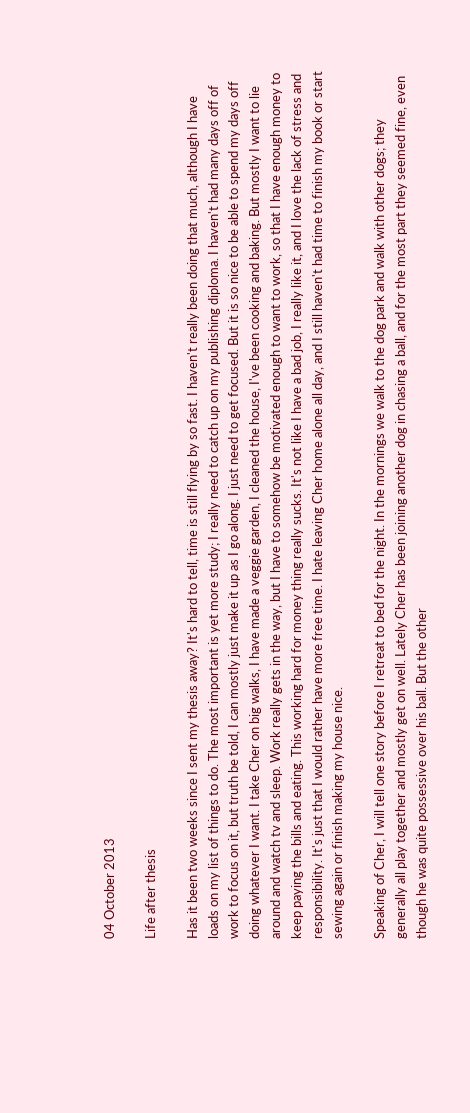04 October 2013

Life after thesis

Has it been two weeks since I sent my thesis away? It's hard to tell, time is still flying by so fast. I haven't really been doing that much, although I have loads on my list of things to do. The most important is yet more study; I really need to catch up on my publishing diploma. I haven't had many days off of work to focus on it, but truth be told, I can mostly just make it up as I go along. I just need to get focused. But it is so nice to be able to spend my days off doing whatever I want. I take Cher on big walks, I have made a veggie garden, I cleaned the house, I've been cooking and baking. But mostly I want to lie around and watch tv and sleep. Work really gets in the way, but I have to somehow be motivated enough to want to work, so that I have enough money to keep paying the bills and eating. This working hard for money thing really sucks. It's not like I have a bad job, I really like it, and I love the lack of stress and responsibility. It's just that I would rather have more free time. I hate leaving Cher home alone all day, and I still haven't had time to finish my book or start sewing again or finish making my house nice.

Speaking of Cher, I will tell one story before I retreat to bed for the night. In the mornings we walk to the dog park and walk with other dogs; they generally all play together and mostly get on well. Lately Cher has been joining another dog in chasing a ball, and for the most part they seemed fine, even though he was quite possessive over his ball. But the other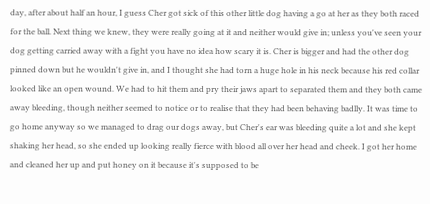day, after about half an hour, I guess Cher got sick of this other little dog having a go at her as they both raced for the ball. Next thing we knew, they were really going at it and neither would give in; unless you've seen your dog getting carried away with a fight you have no idea how scary it is. Cher is bigger and had the other dog pinned down but he wouldn't give in, and I thought she had torn a huge hole in his neck because his red collar looked like an open wound. We had to hit them and pry their jaws apart to separated them and they both came away bleeding, though neither seemed to notice or to realise that they had been behaving badlly. It was time to go home anyway so we managed to drag our dogs away, but Cher's ear was bleeding quite a lot and she kept shaking her head, so she ended up looking really fierce with blood all over her head and cheek. I got her home and cleaned her up and put honey on it because it's supposed to be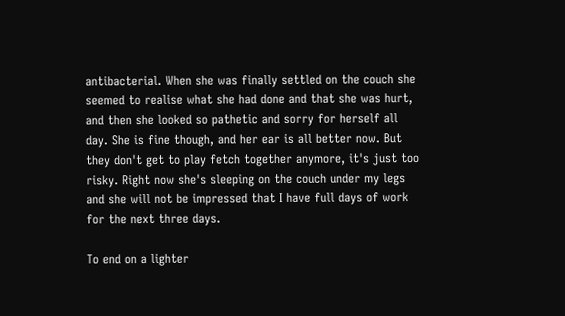antibacterial. When she was finally settled on the couch she seemed to realise what she had done and that she was hurt, and then she looked so pathetic and sorry for herself all day. She is fine though, and her ear is all better now. But they don't get to play fetch together anymore, it's just too risky. Right now she's sleeping on the couch under my legs and she will not be impressed that I have full days of work for the next three days.

To end on a lighter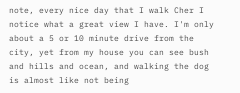note, every nice day that I walk Cher I notice what a great view I have. I'm only about a 5 or 10 minute drive from the city, yet from my house you can see bush and hills and ocean, and walking the dog is almost like not being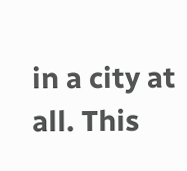in a city at all. This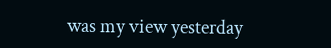was my view yesterday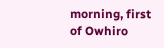morning, first of Owhiro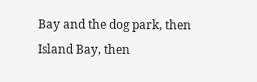Bay and the dog park, then Island Bay, then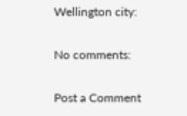Wellington city:

No comments:

Post a Comment